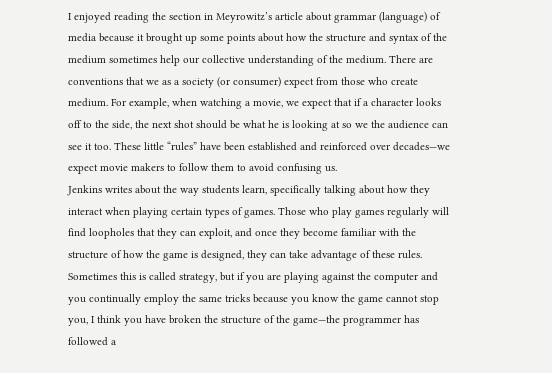I enjoyed reading the section in Meyrowitz’s article about grammar (language) of media because it brought up some points about how the structure and syntax of the medium sometimes help our collective understanding of the medium. There are conventions that we as a society (or consumer) expect from those who create medium. For example, when watching a movie, we expect that if a character looks off to the side, the next shot should be what he is looking at so we the audience can see it too. These little “rules” have been established and reinforced over decades—we expect movie makers to follow them to avoid confusing us.
Jenkins writes about the way students learn, specifically talking about how they interact when playing certain types of games. Those who play games regularly will find loopholes that they can exploit, and once they become familiar with the structure of how the game is designed, they can take advantage of these rules. Sometimes this is called strategy, but if you are playing against the computer and you continually employ the same tricks because you know the game cannot stop you, I think you have broken the structure of the game—the programmer has followed a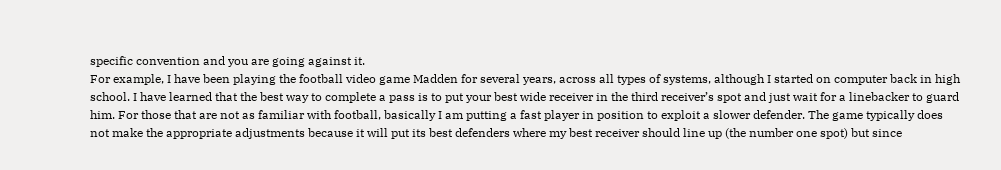specific convention and you are going against it.
For example, I have been playing the football video game Madden for several years, across all types of systems, although I started on computer back in high school. I have learned that the best way to complete a pass is to put your best wide receiver in the third receiver’s spot and just wait for a linebacker to guard him. For those that are not as familiar with football, basically I am putting a fast player in position to exploit a slower defender. The game typically does not make the appropriate adjustments because it will put its best defenders where my best receiver should line up (the number one spot) but since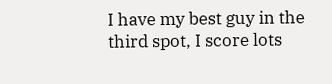I have my best guy in the third spot, I score lots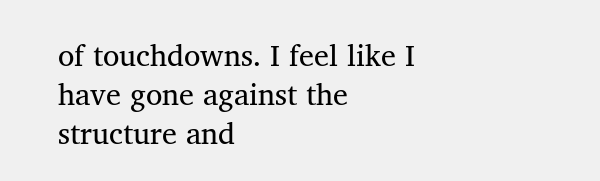of touchdowns. I feel like I have gone against the structure and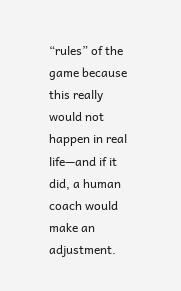“rules” of the game because this really would not happen in real life—and if it did, a human coach would make an adjustment.